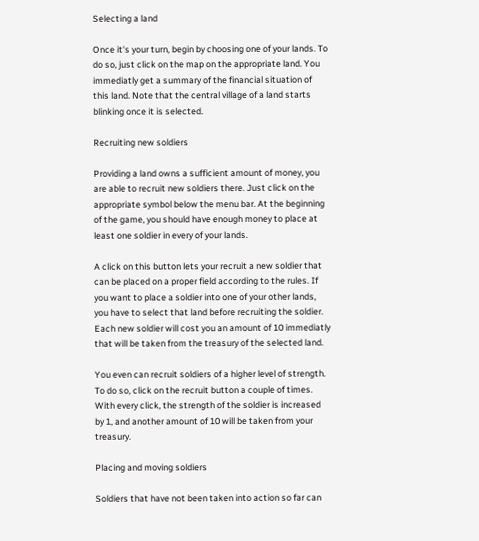Selecting a land

Once it's your turn, begin by choosing one of your lands. To do so, just click on the map on the appropriate land. You immediatly get a summary of the financial situation of this land. Note that the central village of a land starts blinking once it is selected.

Recruiting new soldiers

Providing a land owns a sufficient amount of money, you are able to recruit new soldiers there. Just click on the appropriate symbol below the menu bar. At the beginning of the game, you should have enough money to place at least one soldier in every of your lands.

A click on this button lets your recruit a new soldier that can be placed on a proper field according to the rules. If you want to place a soldier into one of your other lands, you have to select that land before recruiting the soldier. Each new soldier will cost you an amount of 10 immediatly that will be taken from the treasury of the selected land.

You even can recruit soldiers of a higher level of strength. To do so, click on the recruit button a couple of times. With every click, the strength of the soldier is increased by 1, and another amount of 10 will be taken from your treasury.

Placing and moving soldiers

Soldiers that have not been taken into action so far can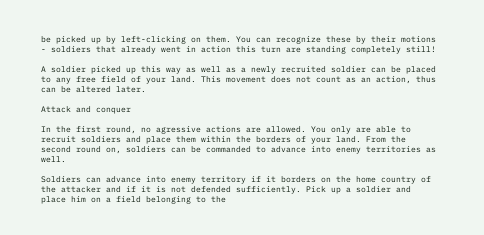be picked up by left-clicking on them. You can recognize these by their motions - soldiers that already went in action this turn are standing completely still!

A soldier picked up this way as well as a newly recruited soldier can be placed to any free field of your land. This movement does not count as an action, thus can be altered later.

Attack and conquer

In the first round, no agressive actions are allowed. You only are able to recruit soldiers and place them within the borders of your land. From the second round on, soldiers can be commanded to advance into enemy territories as well.

Soldiers can advance into enemy territory if it borders on the home country of the attacker and if it is not defended sufficiently. Pick up a soldier and place him on a field belonging to the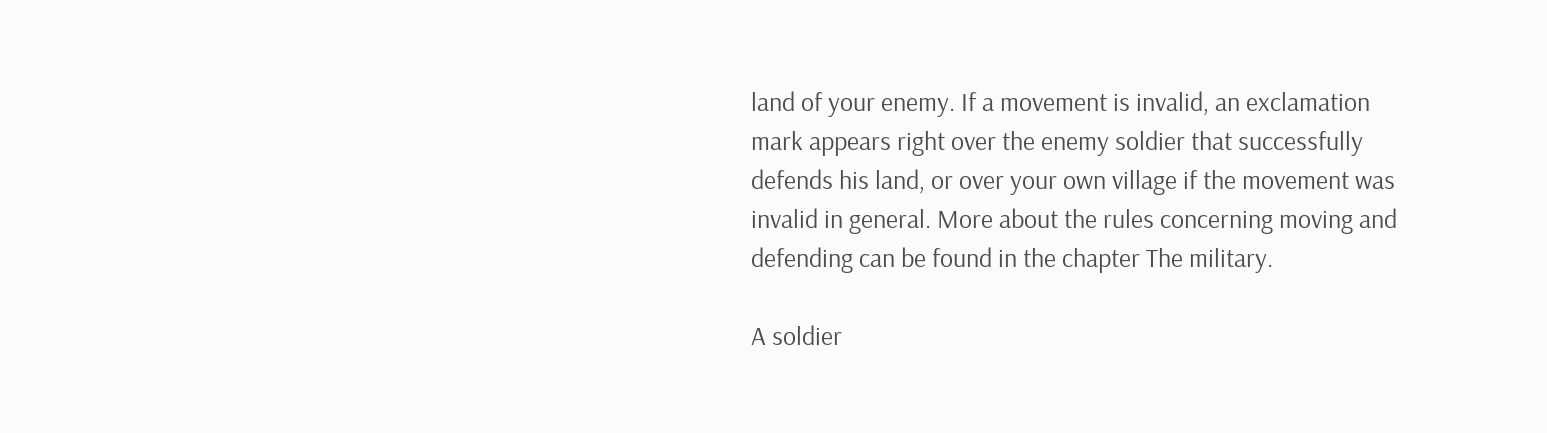land of your enemy. If a movement is invalid, an exclamation mark appears right over the enemy soldier that successfully defends his land, or over your own village if the movement was invalid in general. More about the rules concerning moving and defending can be found in the chapter The military.

A soldier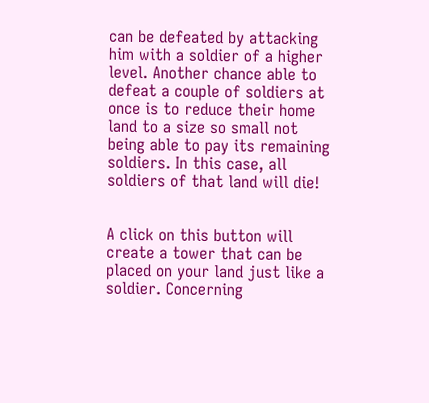can be defeated by attacking him with a soldier of a higher level. Another chance able to defeat a couple of soldiers at once is to reduce their home land to a size so small not being able to pay its remaining soldiers. In this case, all soldiers of that land will die!


A click on this button will create a tower that can be placed on your land just like a soldier. Concerning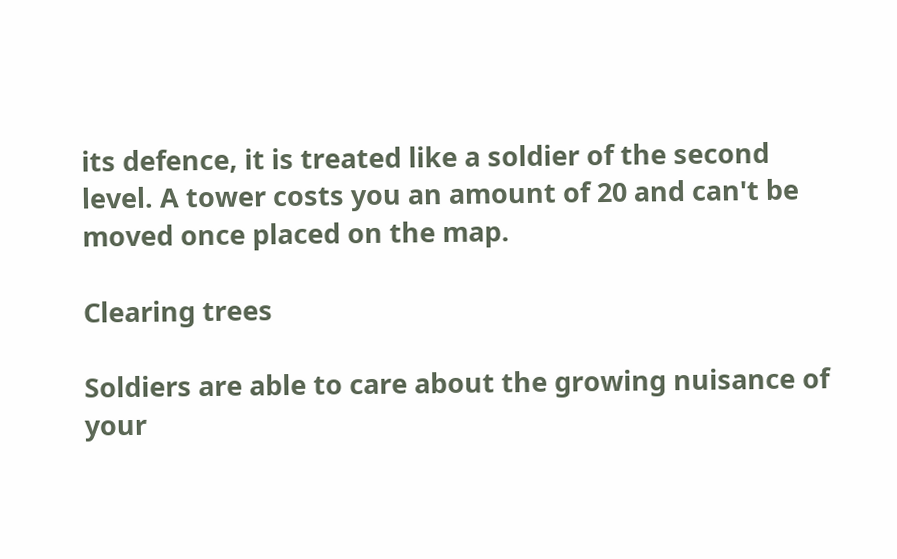its defence, it is treated like a soldier of the second level. A tower costs you an amount of 20 and can't be moved once placed on the map.

Clearing trees

Soldiers are able to care about the growing nuisance of your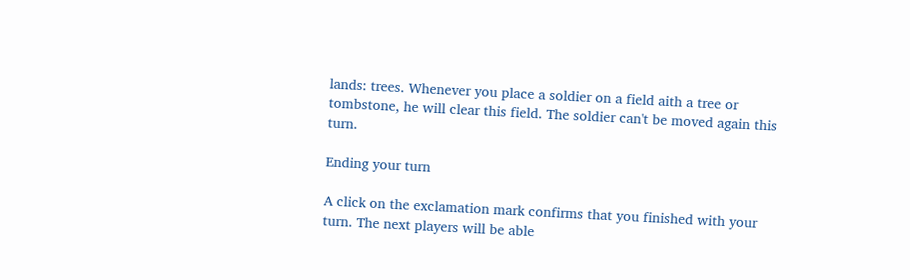lands: trees. Whenever you place a soldier on a field aith a tree or tombstone, he will clear this field. The soldier can't be moved again this turn.

Ending your turn

A click on the exclamation mark confirms that you finished with your turn. The next players will be able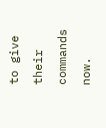to give their commands now.